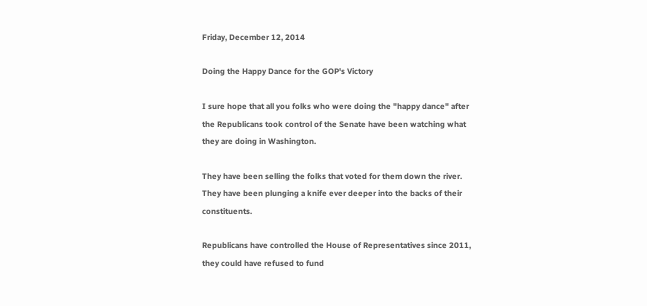Friday, December 12, 2014

Doing the Happy Dance for the GOP's Victory

I sure hope that all you folks who were doing the "happy dance" after the Republicans took control of the Senate have been watching what they are doing in Washington.

They have been selling the folks that voted for them down the river. They have been plunging a knife ever deeper into the backs of their constituents.

Republicans have controlled the House of Representatives since 2011, they could have refused to fund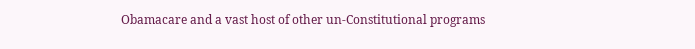Obamacare and a vast host of other un-Constitutional programs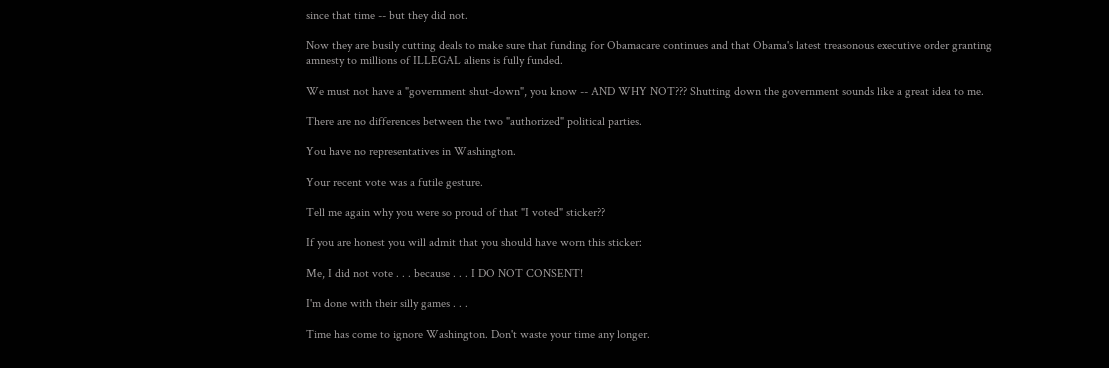since that time -- but they did not.

Now they are busily cutting deals to make sure that funding for Obamacare continues and that Obama's latest treasonous executive order granting amnesty to millions of ILLEGAL aliens is fully funded.

We must not have a "government shut-down", you know -- AND WHY NOT??? Shutting down the government sounds like a great idea to me.

There are no differences between the two "authorized" political parties.

You have no representatives in Washington.

Your recent vote was a futile gesture.

Tell me again why you were so proud of that "I voted" sticker??

If you are honest you will admit that you should have worn this sticker:

Me, I did not vote . . . because . . . I DO NOT CONSENT!

I'm done with their silly games . . .

Time has come to ignore Washington. Don't waste your time any longer.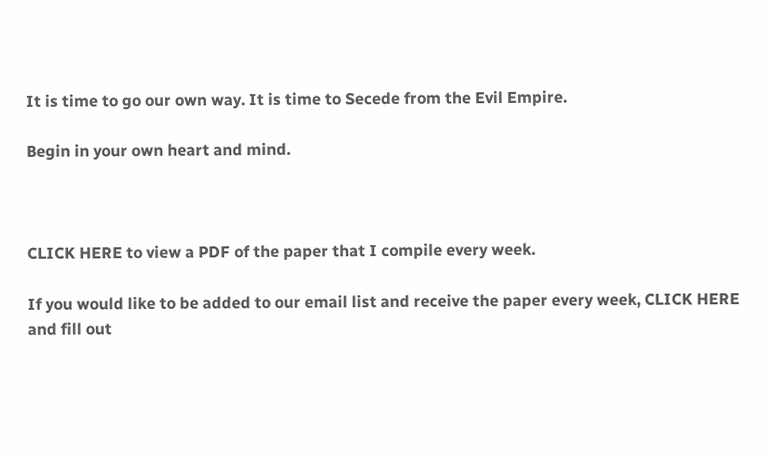It is time to go our own way. It is time to Secede from the Evil Empire.

Begin in your own heart and mind.



CLICK HERE to view a PDF of the paper that I compile every week.

If you would like to be added to our email list and receive the paper every week, CLICK HERE and fill out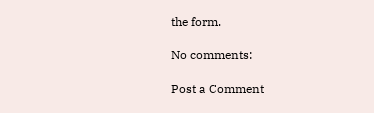the form.

No comments:

Post a Comment